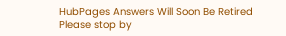HubPages Answers Will Soon Be Retired
Please stop by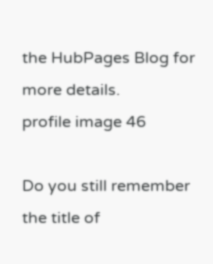the HubPages Blog for more details.
profile image 46

Do you still remember the title of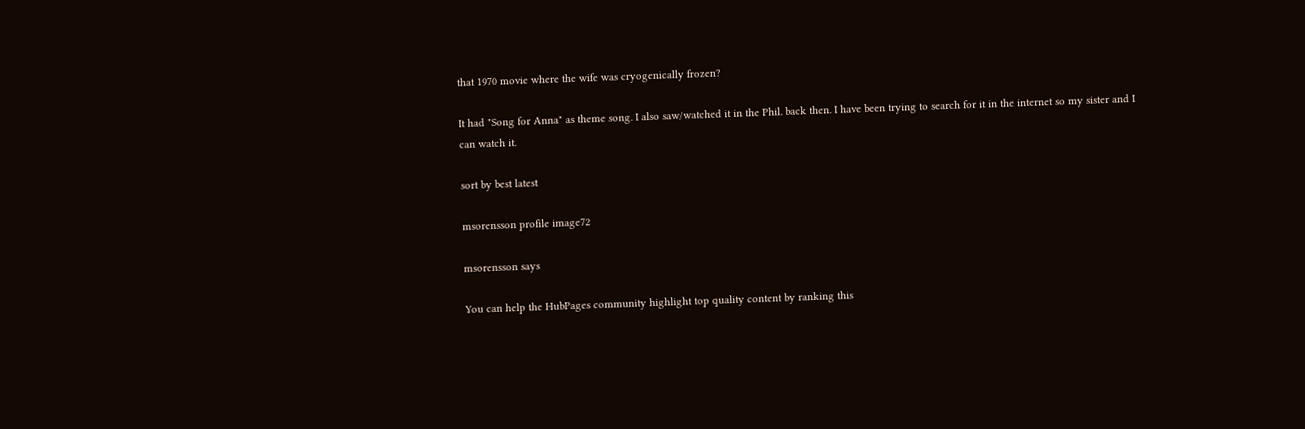that 1970 movie where the wife was cryogenically frozen?

It had "Song for Anna" as theme song. I also saw/watched it in the Phil. back then. I have been trying to search for it in the internet so my sister and I can watch it.

sort by best latest

msorensson profile image72

msorensson says

You can help the HubPages community highlight top quality content by ranking this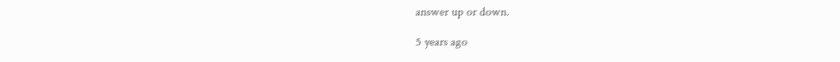answer up or down.

5 years ago